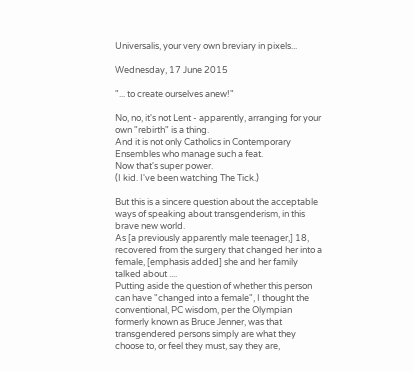Universalis, your very own breviary in pixels...

Wednesday, 17 June 2015

"... to create ourselves anew!"

No, no, it's not Lent - apparently, arranging for your own "rebirth" is a thing.
And it is not only Catholics in Contemporary Ensembles who manage such a feat.
Now that's super power.
(I kid. I've been watching The Tick.)

But this is a sincere question about the acceptable ways of speaking about transgenderism, in this brave new world.
As [a previously apparently male teenager,] 18, recovered from the surgery that changed her into a female, [emphasis added] she and her family talked about ....
Putting aside the question of whether this person can have "changed into a female", I thought the conventional, PC wisdom, per the Olympian formerly known as Bruce Jenner, was that transgendered persons simply are what they choose to, or feel they must, say they are,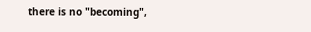there is no "becoming",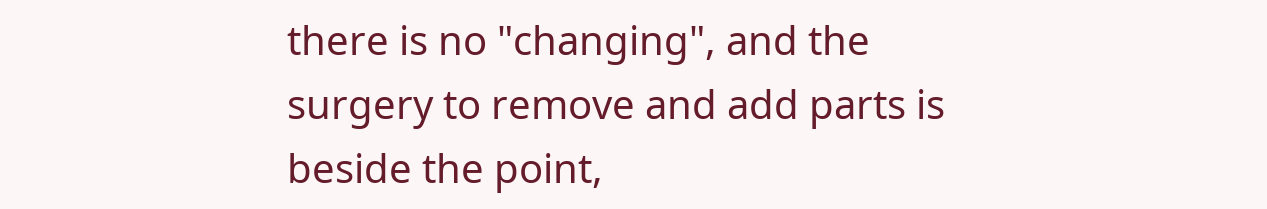there is no "changing", and the surgery to remove and add parts is beside the point,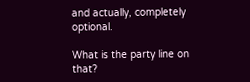and actually, completely optional.

What is the party line on that?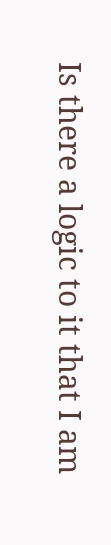Is there a logic to it that I am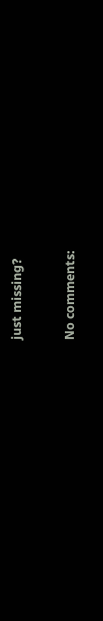just missing?

No comments: